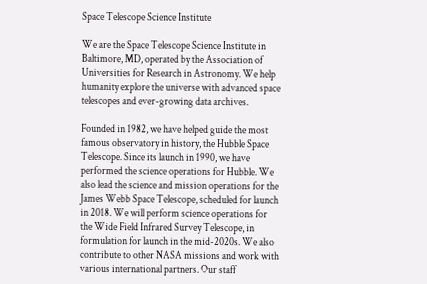Space Telescope Science Institute

We are the Space Telescope Science Institute in Baltimore, MD, operated by the Association of Universities for Research in Astronomy. We help humanity explore the universe with advanced space telescopes and ever-growing data archives.

Founded in 1982, we have helped guide the most famous observatory in history, the Hubble Space Telescope. Since its launch in 1990, we have performed the science operations for Hubble. We also lead the science and mission operations for the James Webb Space Telescope, scheduled for launch in 2018. We will perform science operations for the Wide Field Infrared Survey Telescope, in formulation for launch in the mid-2020s. We also contribute to other NASA missions and work with various international partners. Our staff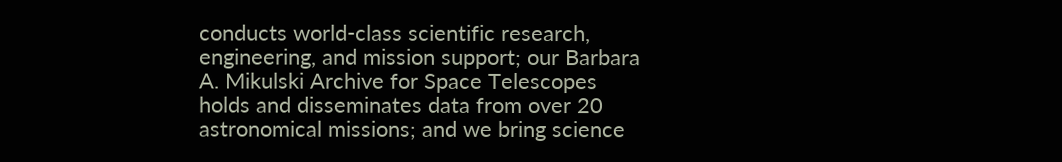conducts world-class scientific research, engineering, and mission support; our Barbara A. Mikulski Archive for Space Telescopes holds and disseminates data from over 20 astronomical missions; and we bring science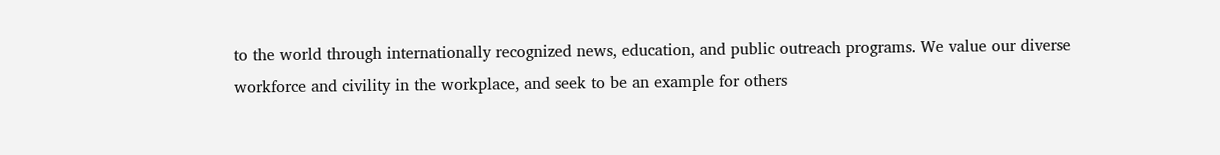to the world through internationally recognized news, education, and public outreach programs. We value our diverse workforce and civility in the workplace, and seek to be an example for others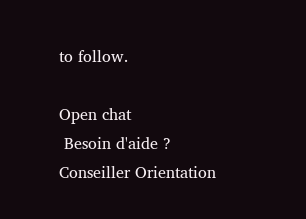to follow.

Open chat
 Besoin d'aide ?
Conseiller Orientation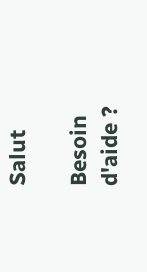Salut

Besoin d'aide ?